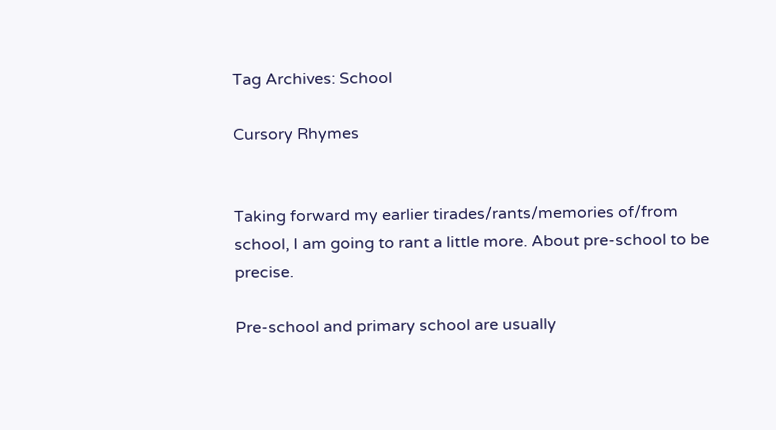Tag Archives: School

Cursory Rhymes


Taking forward my earlier tirades/rants/memories of/from school, I am going to rant a little more. About pre-school to be precise.

Pre-school and primary school are usually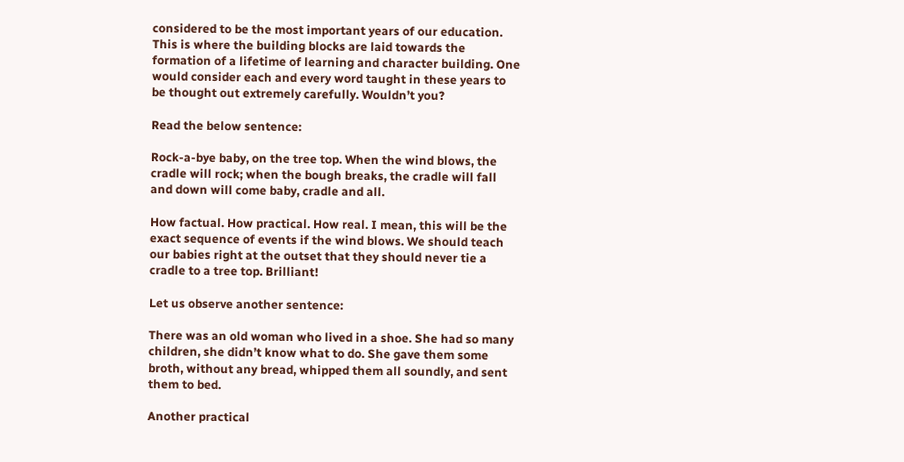considered to be the most important years of our education. This is where the building blocks are laid towards the formation of a lifetime of learning and character building. One would consider each and every word taught in these years to be thought out extremely carefully. Wouldn’t you?

Read the below sentence:

Rock-a-bye baby, on the tree top. When the wind blows, the cradle will rock; when the bough breaks, the cradle will fall and down will come baby, cradle and all.

How factual. How practical. How real. I mean, this will be the exact sequence of events if the wind blows. We should teach our babies right at the outset that they should never tie a cradle to a tree top. Brilliant!

Let us observe another sentence:

There was an old woman who lived in a shoe. She had so many children, she didn’t know what to do. She gave them some broth, without any bread, whipped them all soundly, and sent them to bed.

Another practical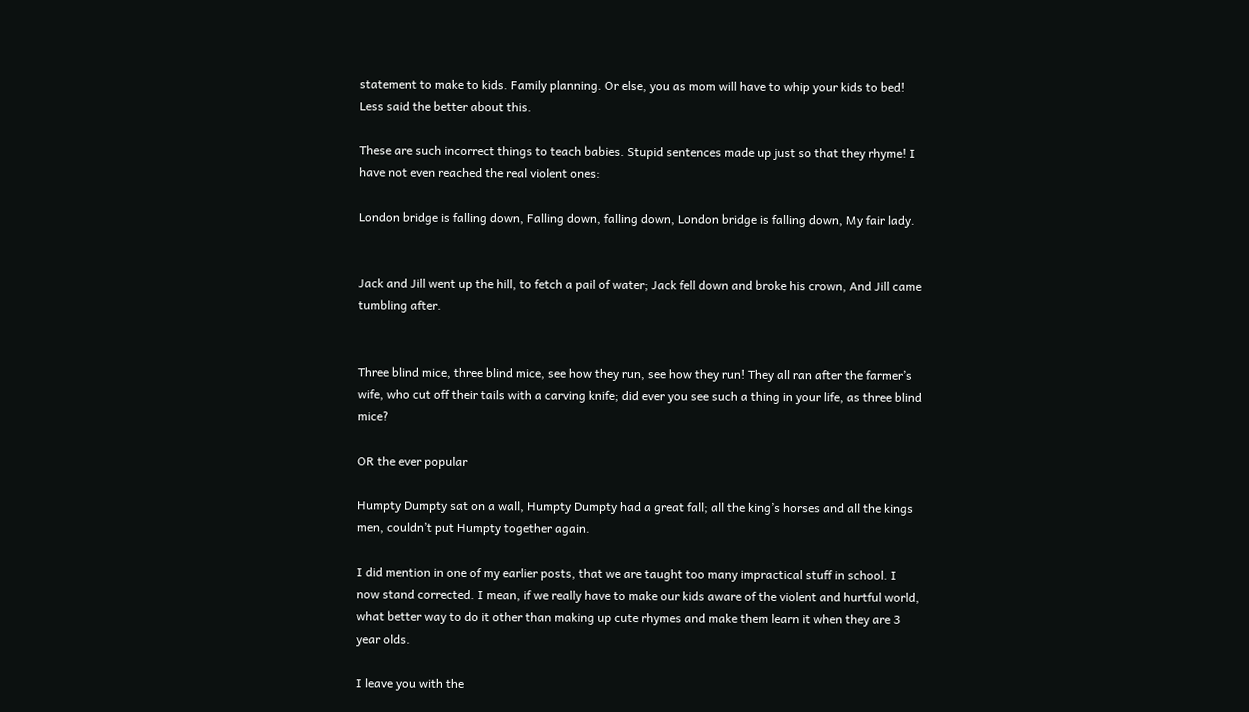statement to make to kids. Family planning. Or else, you as mom will have to whip your kids to bed! Less said the better about this.

These are such incorrect things to teach babies. Stupid sentences made up just so that they rhyme! I have not even reached the real violent ones:

London bridge is falling down, Falling down, falling down, London bridge is falling down, My fair lady.


Jack and Jill went up the hill, to fetch a pail of water; Jack fell down and broke his crown, And Jill came tumbling after.


Three blind mice, three blind mice, see how they run, see how they run! They all ran after the farmer’s wife, who cut off their tails with a carving knife; did ever you see such a thing in your life, as three blind mice?

OR the ever popular

Humpty Dumpty sat on a wall, Humpty Dumpty had a great fall; all the king’s horses and all the kings men, couldn’t put Humpty together again.

I did mention in one of my earlier posts, that we are taught too many impractical stuff in school. I now stand corrected. I mean, if we really have to make our kids aware of the violent and hurtful world, what better way to do it other than making up cute rhymes and make them learn it when they are 3 year olds.

I leave you with the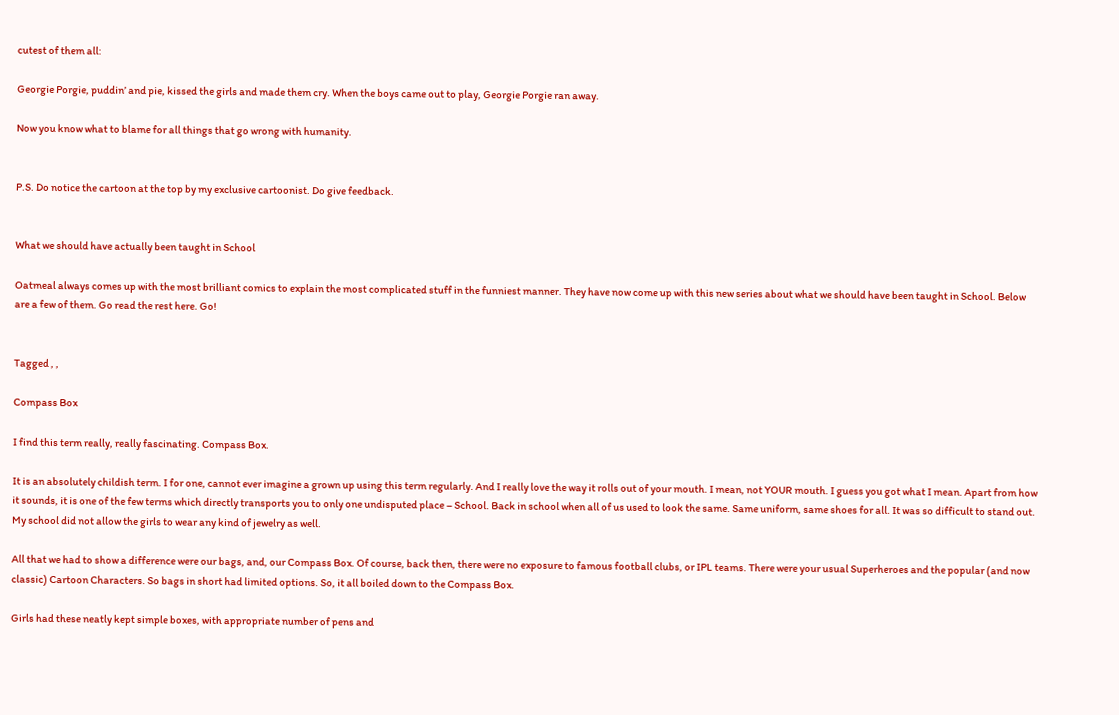cutest of them all:

Georgie Porgie, puddin’ and pie, kissed the girls and made them cry. When the boys came out to play, Georgie Porgie ran away.

Now you know what to blame for all things that go wrong with humanity.


P.S. Do notice the cartoon at the top by my exclusive cartoonist. Do give feedback.


What we should have actually been taught in School

Oatmeal always comes up with the most brilliant comics to explain the most complicated stuff in the funniest manner. They have now come up with this new series about what we should have been taught in School. Below are a few of them. Go read the rest here. Go!


Tagged , ,

Compass Box

I find this term really, really fascinating. Compass Box.

It is an absolutely childish term. I for one, cannot ever imagine a grown up using this term regularly. And I really love the way it rolls out of your mouth. I mean, not YOUR mouth. I guess you got what I mean. Apart from how it sounds, it is one of the few terms which directly transports you to only one undisputed place – School. Back in school when all of us used to look the same. Same uniform, same shoes for all. It was so difficult to stand out. My school did not allow the girls to wear any kind of jewelry as well.

All that we had to show a difference were our bags, and, our Compass Box. Of course, back then, there were no exposure to famous football clubs, or IPL teams. There were your usual Superheroes and the popular (and now classic) Cartoon Characters. So bags in short had limited options. So, it all boiled down to the Compass Box.

Girls had these neatly kept simple boxes, with appropriate number of pens and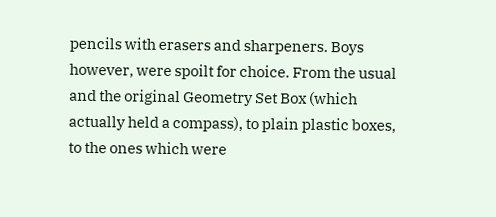pencils with erasers and sharpeners. Boys however, were spoilt for choice. From the usual and the original Geometry Set Box (which actually held a compass), to plain plastic boxes, to the ones which were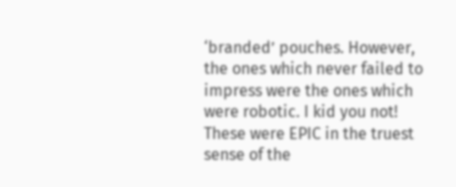‘branded’ pouches. However, the ones which never failed to impress were the ones which were robotic. I kid you not! These were EPIC in the truest sense of the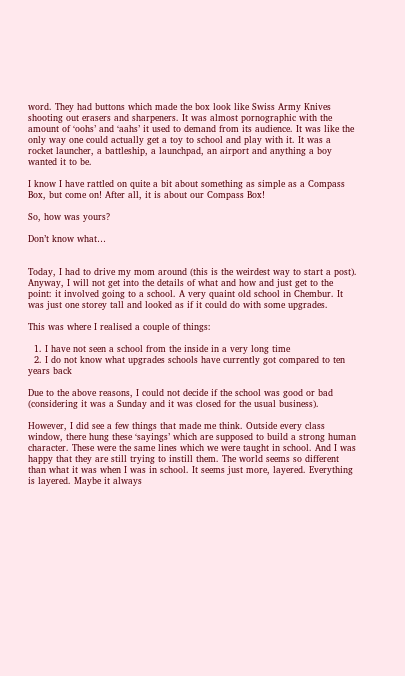word. They had buttons which made the box look like Swiss Army Knives shooting out erasers and sharpeners. It was almost pornographic with the amount of ‘oohs’ and ‘aahs’ it used to demand from its audience. It was like the only way one could actually get a toy to school and play with it. It was a rocket launcher, a battleship, a launchpad, an airport and anything a boy wanted it to be.

I know I have rattled on quite a bit about something as simple as a Compass Box, but come on! After all, it is about our Compass Box!

So, how was yours?

Don’t know what…


Today, I had to drive my mom around (this is the weirdest way to start a post). Anyway, I will not get into the details of what and how and just get to the point: it involved going to a school. A very quaint old school in Chembur. It was just one storey tall and looked as if it could do with some upgrades.

This was where I realised a couple of things:

  1. I have not seen a school from the inside in a very long time
  2. I do not know what upgrades schools have currently got compared to ten years back

Due to the above reasons, I could not decide if the school was good or bad (considering it was a Sunday and it was closed for the usual business).

However, I did see a few things that made me think. Outside every class window, there hung these ‘sayings’ which are supposed to build a strong human character. These were the same lines which we were taught in school. And I was happy that they are still trying to instill them. The world seems so different than what it was when I was in school. It seems just more, layered. Everything is layered. Maybe it always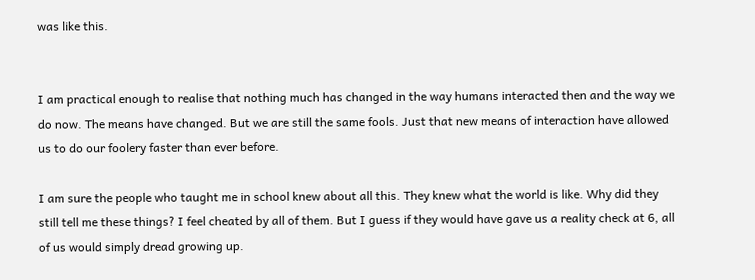was like this.


I am practical enough to realise that nothing much has changed in the way humans interacted then and the way we do now. The means have changed. But we are still the same fools. Just that new means of interaction have allowed us to do our foolery faster than ever before.

I am sure the people who taught me in school knew about all this. They knew what the world is like. Why did they still tell me these things? I feel cheated by all of them. But I guess if they would have gave us a reality check at 6, all of us would simply dread growing up.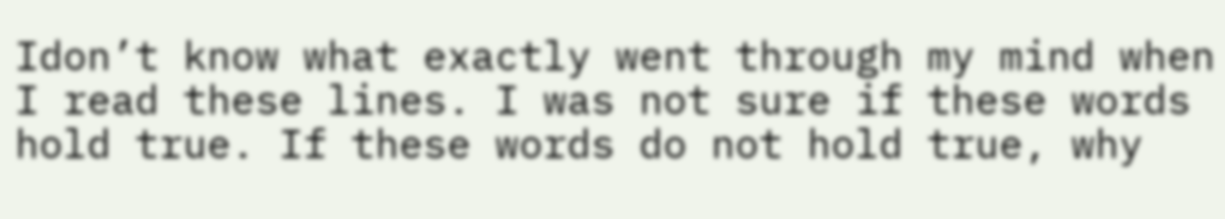Idon’t know what exactly went through my mind when I read these lines. I was not sure if these words hold true. If these words do not hold true, why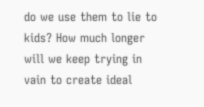do we use them to lie to kids? How much longer will we keep trying in vain to create ideal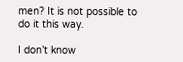men? It is not possible to do it this way.

I don’t know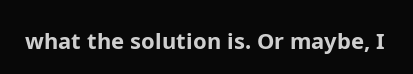what the solution is. Or maybe, I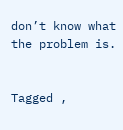don’t know what the problem is.


Tagged ,